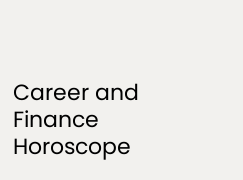Career and Finance Horoscope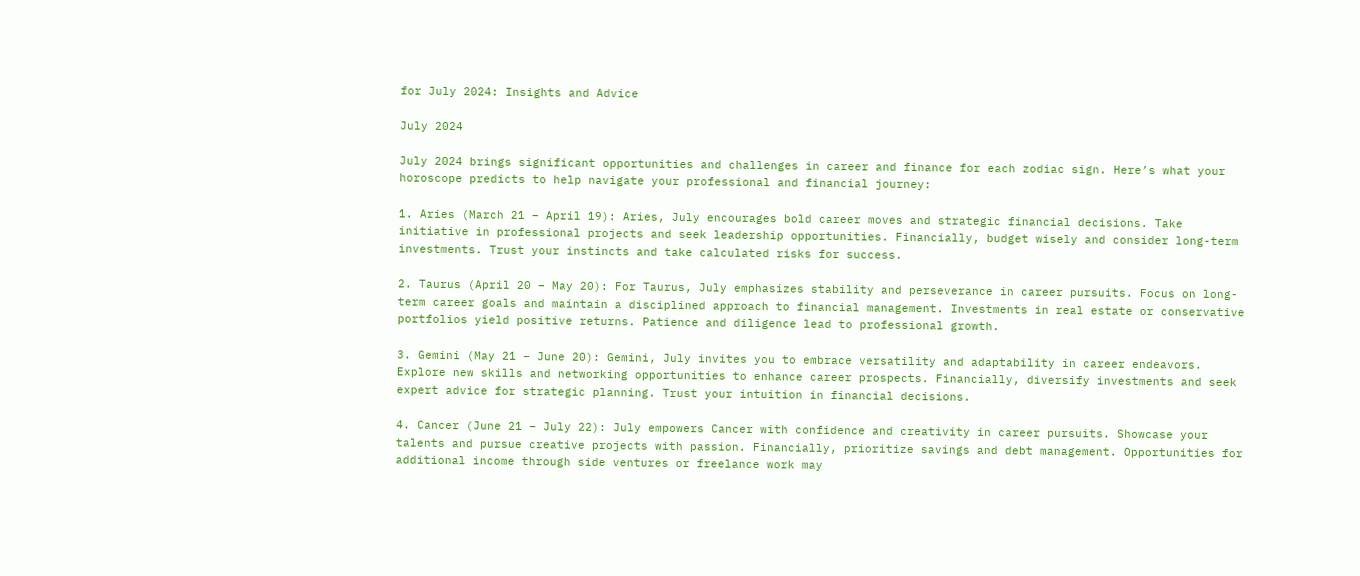for July 2024: Insights and Advice

July 2024

July 2024 brings significant opportunities and challenges in career and finance for each zodiac sign. Here’s what your horoscope predicts to help navigate your professional and financial journey:

1. Aries (March 21 – April 19): Aries, July encourages bold career moves and strategic financial decisions. Take initiative in professional projects and seek leadership opportunities. Financially, budget wisely and consider long-term investments. Trust your instincts and take calculated risks for success.

2. Taurus (April 20 – May 20): For Taurus, July emphasizes stability and perseverance in career pursuits. Focus on long-term career goals and maintain a disciplined approach to financial management. Investments in real estate or conservative portfolios yield positive returns. Patience and diligence lead to professional growth.

3. Gemini (May 21 – June 20): Gemini, July invites you to embrace versatility and adaptability in career endeavors. Explore new skills and networking opportunities to enhance career prospects. Financially, diversify investments and seek expert advice for strategic planning. Trust your intuition in financial decisions.

4. Cancer (June 21 – July 22): July empowers Cancer with confidence and creativity in career pursuits. Showcase your talents and pursue creative projects with passion. Financially, prioritize savings and debt management. Opportunities for additional income through side ventures or freelance work may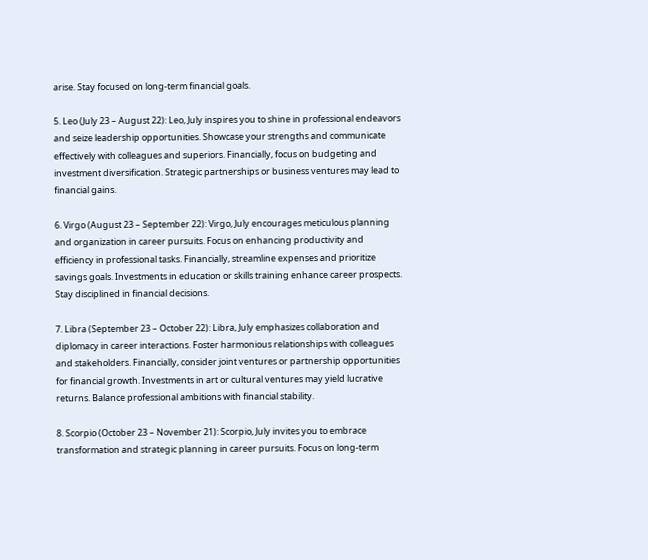arise. Stay focused on long-term financial goals.

5. Leo (July 23 – August 22): Leo, July inspires you to shine in professional endeavors and seize leadership opportunities. Showcase your strengths and communicate effectively with colleagues and superiors. Financially, focus on budgeting and investment diversification. Strategic partnerships or business ventures may lead to financial gains.

6. Virgo (August 23 – September 22): Virgo, July encourages meticulous planning and organization in career pursuits. Focus on enhancing productivity and efficiency in professional tasks. Financially, streamline expenses and prioritize savings goals. Investments in education or skills training enhance career prospects. Stay disciplined in financial decisions.

7. Libra (September 23 – October 22): Libra, July emphasizes collaboration and diplomacy in career interactions. Foster harmonious relationships with colleagues and stakeholders. Financially, consider joint ventures or partnership opportunities for financial growth. Investments in art or cultural ventures may yield lucrative returns. Balance professional ambitions with financial stability.

8. Scorpio (October 23 – November 21): Scorpio, July invites you to embrace transformation and strategic planning in career pursuits. Focus on long-term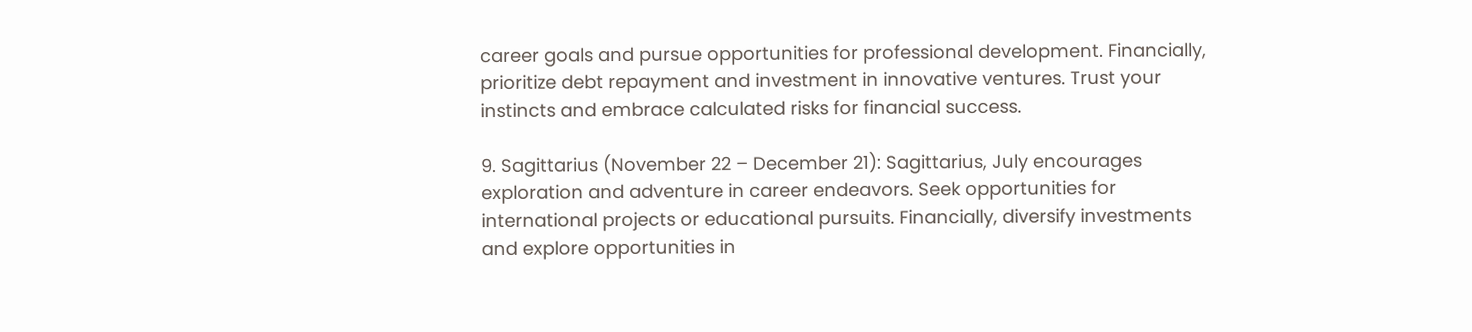career goals and pursue opportunities for professional development. Financially, prioritize debt repayment and investment in innovative ventures. Trust your instincts and embrace calculated risks for financial success.

9. Sagittarius (November 22 – December 21): Sagittarius, July encourages exploration and adventure in career endeavors. Seek opportunities for international projects or educational pursuits. Financially, diversify investments and explore opportunities in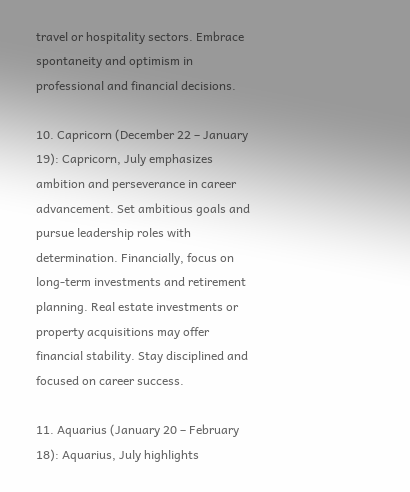travel or hospitality sectors. Embrace spontaneity and optimism in professional and financial decisions.

10. Capricorn (December 22 – January 19): Capricorn, July emphasizes ambition and perseverance in career advancement. Set ambitious goals and pursue leadership roles with determination. Financially, focus on long-term investments and retirement planning. Real estate investments or property acquisitions may offer financial stability. Stay disciplined and focused on career success.

11. Aquarius (January 20 – February 18): Aquarius, July highlights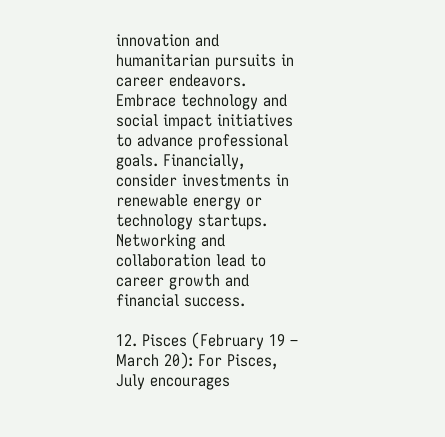innovation and humanitarian pursuits in career endeavors. Embrace technology and social impact initiatives to advance professional goals. Financially, consider investments in renewable energy or technology startups. Networking and collaboration lead to career growth and financial success.

12. Pisces (February 19 – March 20): For Pisces, July encourages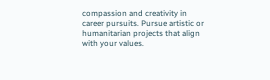compassion and creativity in career pursuits. Pursue artistic or humanitarian projects that align with your values.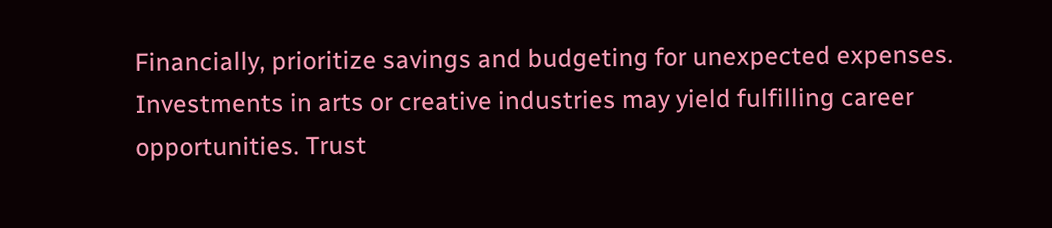Financially, prioritize savings and budgeting for unexpected expenses. Investments in arts or creative industries may yield fulfilling career opportunities. Trust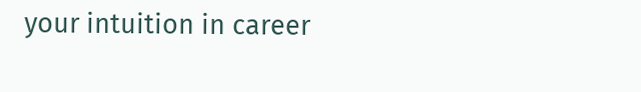your intuition in career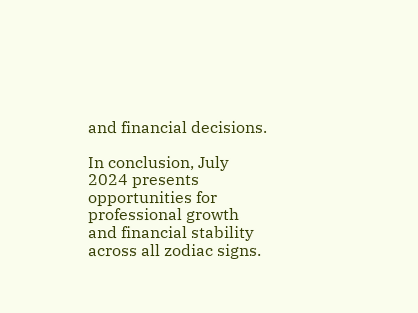and financial decisions.

In conclusion, July 2024 presents opportunities for professional growth and financial stability across all zodiac signs.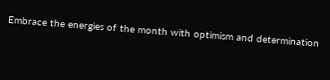Embrace the energies of the month with optimism and determination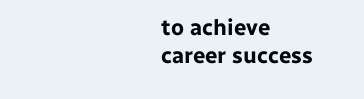to achieve career success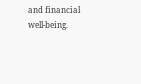and financial well-being.